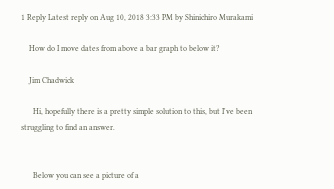1 Reply Latest reply on Aug 10, 2018 3:33 PM by Shinichiro Murakami

    How do I move dates from above a bar graph to below it?

    Jim Chadwick

      Hi, hopefully there is a pretty simple solution to this, but I've been struggling to find an answer.


      Below you can see a picture of a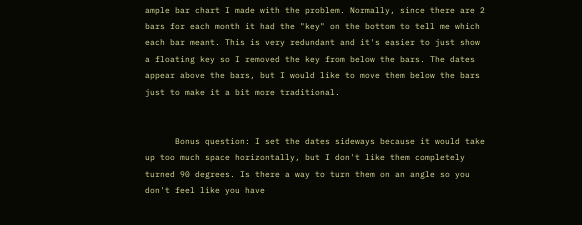ample bar chart I made with the problem. Normally, since there are 2 bars for each month it had the "key" on the bottom to tell me which each bar meant. This is very redundant and it's easier to just show a floating key so I removed the key from below the bars. The dates appear above the bars, but I would like to move them below the bars just to make it a bit more traditional.


      Bonus question: I set the dates sideways because it would take up too much space horizontally, but I don't like them completely turned 90 degrees. Is there a way to turn them on an angle so you don't feel like you have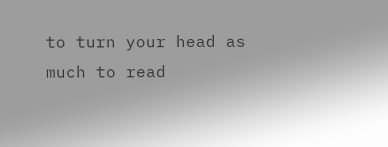to turn your head as much to read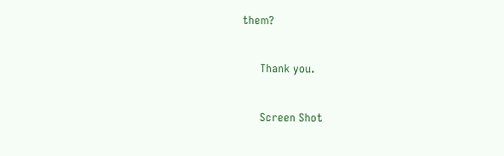them?


      Thank you.


      Screen Shot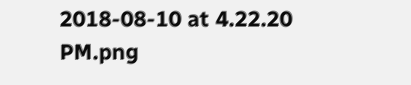2018-08-10 at 4.22.20 PM.png